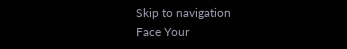Skip to navigation
Face Your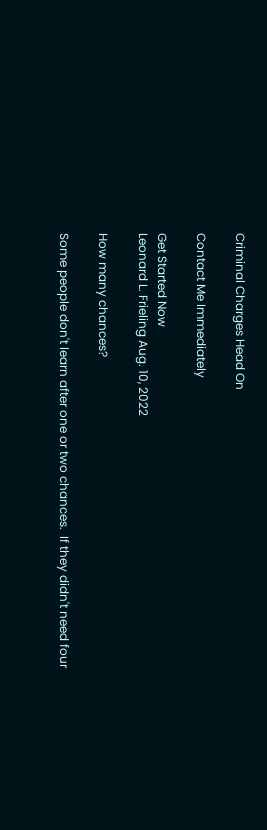Criminal Charges Head On

Contact Me Immediately

Get Started Now
Leonard L. Frieling Aug. 10, 2022

How many chances?

Some people don't learn after one or two chances.  If they didn't need four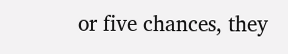or five chances, they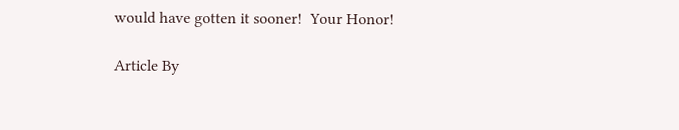would have gotten it sooner!  Your Honor!

Article By